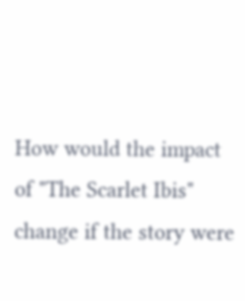How would the impact of "The Scarlet Ibis" change if the story were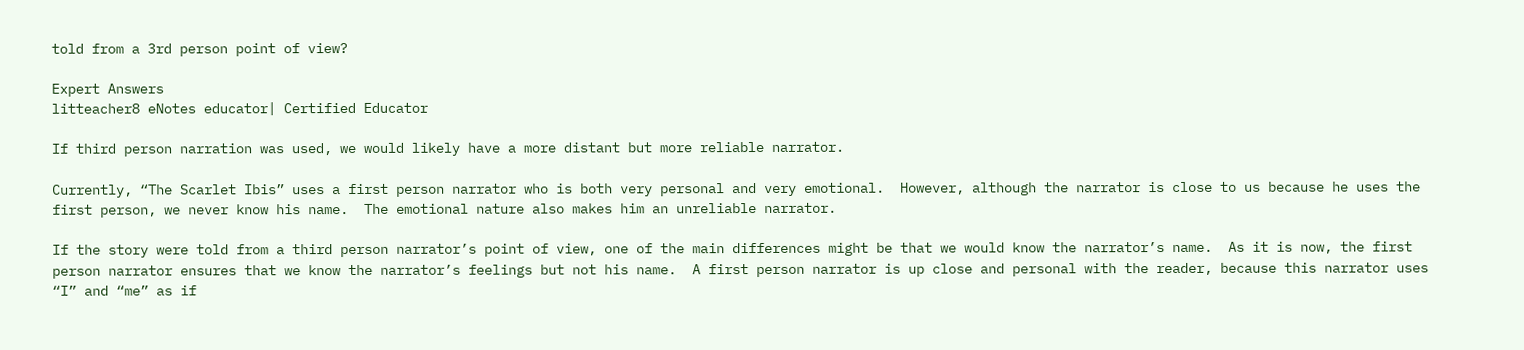told from a 3rd person point of view?

Expert Answers
litteacher8 eNotes educator| Certified Educator

If third person narration was used, we would likely have a more distant but more reliable narrator.

Currently, “The Scarlet Ibis” uses a first person narrator who is both very personal and very emotional.  However, although the narrator is close to us because he uses the first person, we never know his name.  The emotional nature also makes him an unreliable narrator.

If the story were told from a third person narrator’s point of view, one of the main differences might be that we would know the narrator’s name.  As it is now, the first person narrator ensures that we know the narrator’s feelings but not his name.  A first person narrator is up close and personal with the reader, because this narrator uses “I” and “me” as if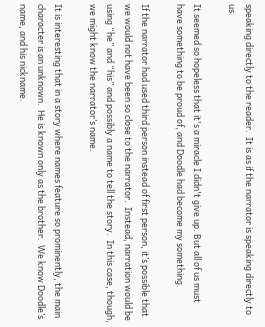speaking directly to the reader.  It is as if the narrator is speaking directly to us.

It seemed so hopeless that it's a miracle I didn't give up. But all of us must have something to be proud of, and Doodle had become my something.

If the narrator had used third person instead of first person, it’s possible that we would not have been so close to the narrator.  Instead, narration would be using “he” and “his” and possibly a name to tell the story.  In this case, though, we might know the narrator’s name.

It is interesting that in a story where names feature so prominently, the main character is an unknown.  He is known only as the brother.  We know Doodle’s name, and his nickname.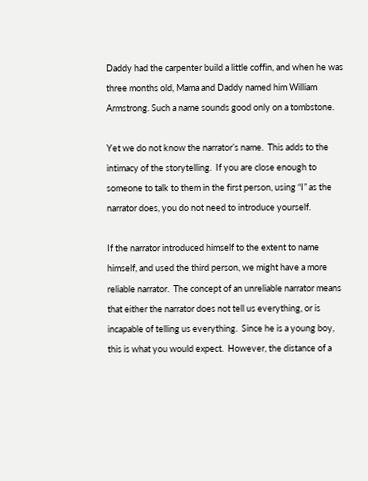Daddy had the carpenter build a little coffin, and when he was three months old, Mama and Daddy named him William Armstrong. Such a name sounds good only on a tombstone.

Yet we do not know the narrator’s name.  This adds to the intimacy of the storytelling.  If you are close enough to someone to talk to them in the first person, using “I” as the narrator does, you do not need to introduce yourself.

If the narrator introduced himself to the extent to name himself, and used the third person, we might have a more reliable narrator.  The concept of an unreliable narrator means that either the narrator does not tell us everything, or is incapable of telling us everything.  Since he is a young boy, this is what you would expect.  However, the distance of a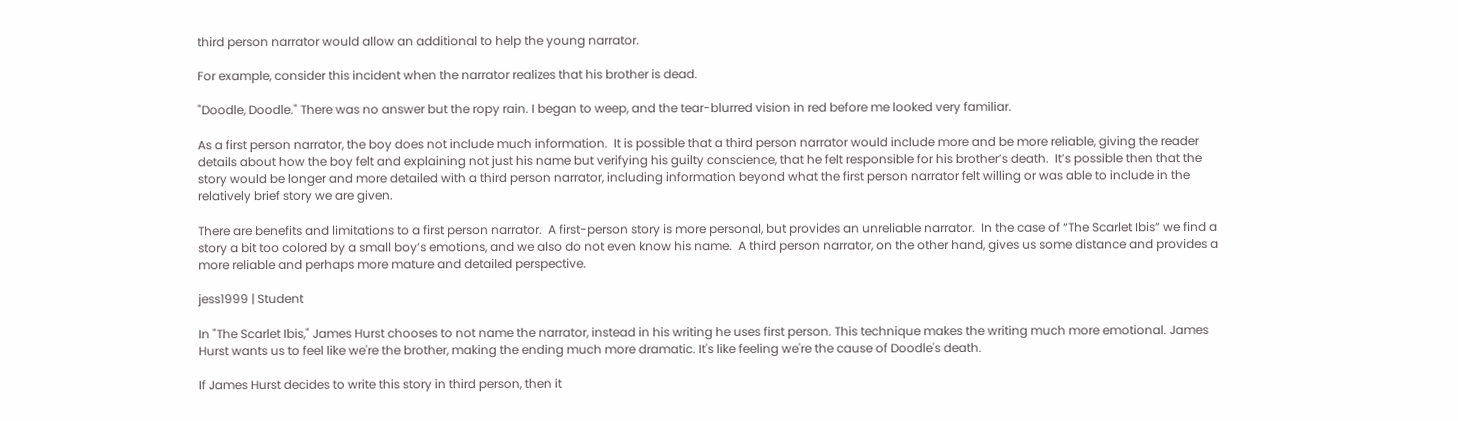third person narrator would allow an additional to help the young narrator.

For example, consider this incident when the narrator realizes that his brother is dead.

"Doodle, Doodle." There was no answer but the ropy rain. I began to weep, and the tear-blurred vision in red before me looked very familiar.

As a first person narrator, the boy does not include much information.  It is possible that a third person narrator would include more and be more reliable, giving the reader details about how the boy felt and explaining not just his name but verifying his guilty conscience, that he felt responsible for his brother’s death.  It’s possible then that the story would be longer and more detailed with a third person narrator, including information beyond what the first person narrator felt willing or was able to include in the relatively brief story we are given.

There are benefits and limitations to a first person narrator.  A first-person story is more personal, but provides an unreliable narrator.  In the case of “The Scarlet Ibis” we find a story a bit too colored by a small boy’s emotions, and we also do not even know his name.  A third person narrator, on the other hand, gives us some distance and provides a more reliable and perhaps more mature and detailed perspective.

jess1999 | Student

In "The Scarlet Ibis," James Hurst chooses to not name the narrator, instead in his writing he uses first person. This technique makes the writing much more emotional. James Hurst wants us to feel like we're the brother, making the ending much more dramatic. It's like feeling we're the cause of Doodle's death.

If James Hurst decides to write this story in third person, then it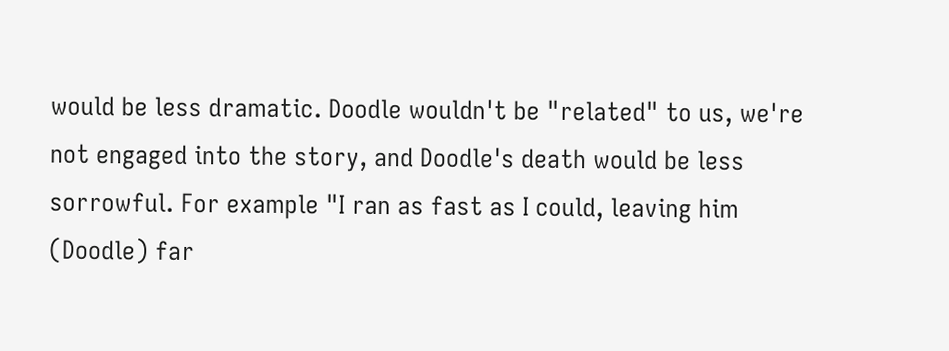would be less dramatic. Doodle wouldn't be "related" to us, we're not engaged into the story, and Doodle's death would be less sorrowful. For example "I ran as fast as I could, leaving him (Doodle) far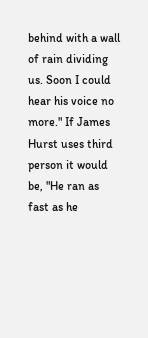behind with a wall of rain dividing us. Soon I could hear his voice no more." If James Hurst uses third person it would be, "He ran as fast as he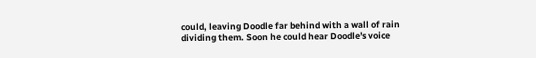could, leaving Doodle far behind with a wall of rain dividing them. Soon he could hear Doodle's voice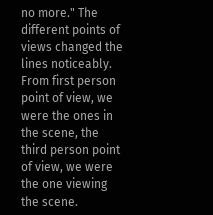no more." The different points of views changed the lines noticeably. From first person point of view, we were the ones in the scene, the third person point of view, we were the one viewing the scene.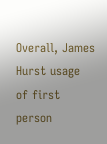Overall, James Hurst usage of first person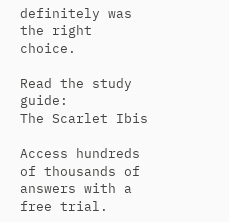definitely was the right choice.

Read the study guide:
The Scarlet Ibis

Access hundreds of thousands of answers with a free trial.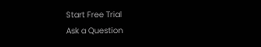Start Free Trial
Ask a Question